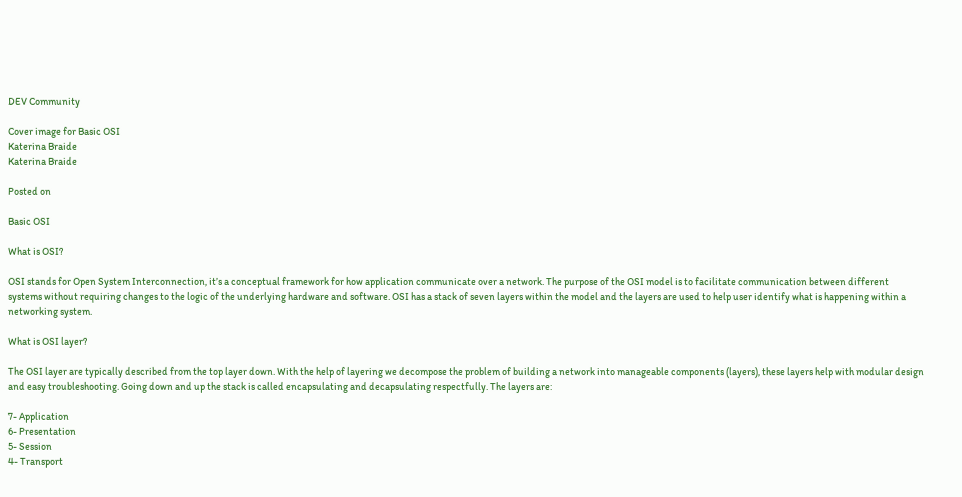DEV Community

Cover image for Basic OSI
Katerina Braide
Katerina Braide

Posted on

Basic OSI

What is OSI?

OSI stands for Open System Interconnection, it’s a conceptual framework for how application communicate over a network. The purpose of the OSI model is to facilitate communication between different systems without requiring changes to the logic of the underlying hardware and software. OSI has a stack of seven layers within the model and the layers are used to help user identify what is happening within a networking system.

What is OSI layer?

The OSI layer are typically described from the top layer down. With the help of layering we decompose the problem of building a network into manageable components (layers), these layers help with modular design and easy troubleshooting. Going down and up the stack is called encapsulating and decapsulating respectfully. The layers are:

7- Application
6- Presentation
5- Session
4- Transport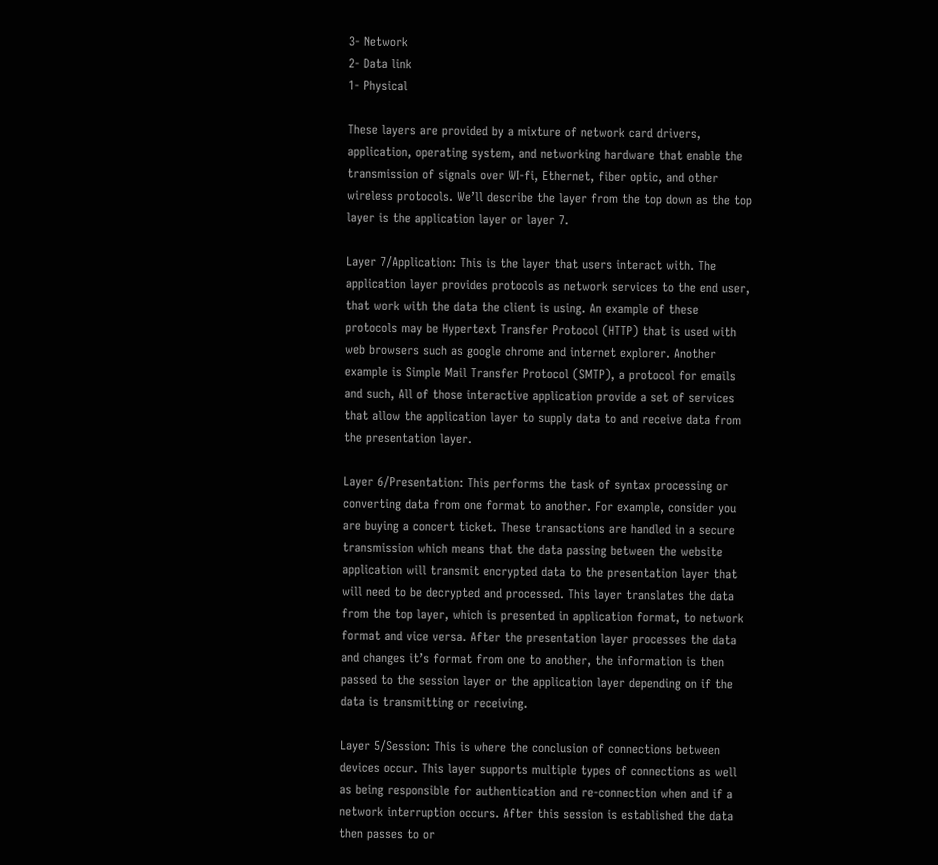3- Network
2- Data link
1- Physical

These layers are provided by a mixture of network card drivers, application, operating system, and networking hardware that enable the transmission of signals over WI-fi, Ethernet, fiber optic, and other wireless protocols. We’ll describe the layer from the top down as the top layer is the application layer or layer 7.

Layer 7/Application: This is the layer that users interact with. The application layer provides protocols as network services to the end user, that work with the data the client is using. An example of these protocols may be Hypertext Transfer Protocol (HTTP) that is used with web browsers such as google chrome and internet explorer. Another example is Simple Mail Transfer Protocol (SMTP), a protocol for emails and such, All of those interactive application provide a set of services that allow the application layer to supply data to and receive data from the presentation layer.

Layer 6/Presentation: This performs the task of syntax processing or converting data from one format to another. For example, consider you are buying a concert ticket. These transactions are handled in a secure transmission which means that the data passing between the website application will transmit encrypted data to the presentation layer that will need to be decrypted and processed. This layer translates the data from the top layer, which is presented in application format, to network format and vice versa. After the presentation layer processes the data and changes it’s format from one to another, the information is then passed to the session layer or the application layer depending on if the data is transmitting or receiving.

Layer 5/Session: This is where the conclusion of connections between devices occur. This layer supports multiple types of connections as well as being responsible for authentication and re-connection when and if a network interruption occurs. After this session is established the data then passes to or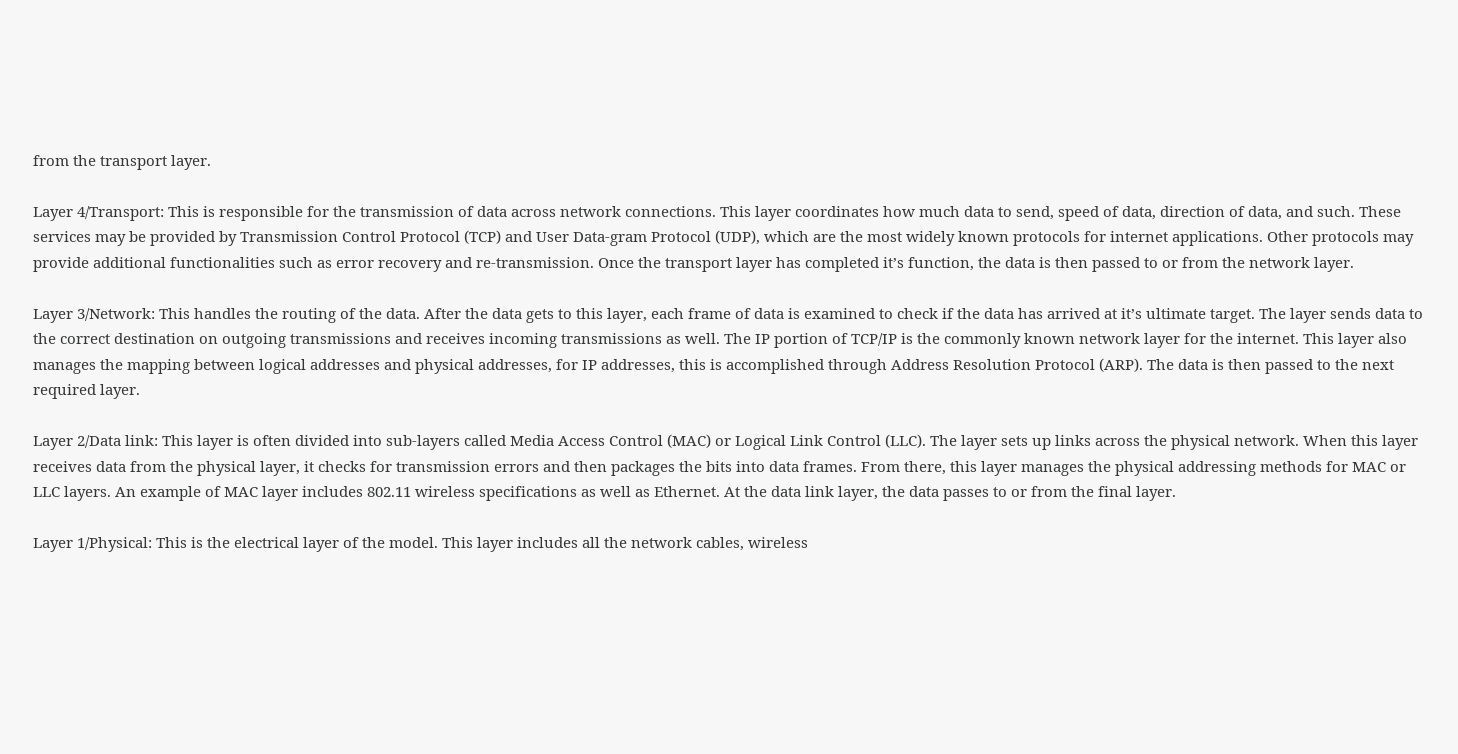from the transport layer.

Layer 4/Transport: This is responsible for the transmission of data across network connections. This layer coordinates how much data to send, speed of data, direction of data, and such. These services may be provided by Transmission Control Protocol (TCP) and User Data-gram Protocol (UDP), which are the most widely known protocols for internet applications. Other protocols may provide additional functionalities such as error recovery and re-transmission. Once the transport layer has completed it’s function, the data is then passed to or from the network layer.

Layer 3/Network: This handles the routing of the data. After the data gets to this layer, each frame of data is examined to check if the data has arrived at it’s ultimate target. The layer sends data to the correct destination on outgoing transmissions and receives incoming transmissions as well. The IP portion of TCP/IP is the commonly known network layer for the internet. This layer also manages the mapping between logical addresses and physical addresses, for IP addresses, this is accomplished through Address Resolution Protocol (ARP). The data is then passed to the next required layer.

Layer 2/Data link: This layer is often divided into sub-layers called Media Access Control (MAC) or Logical Link Control (LLC). The layer sets up links across the physical network. When this layer receives data from the physical layer, it checks for transmission errors and then packages the bits into data frames. From there, this layer manages the physical addressing methods for MAC or LLC layers. An example of MAC layer includes 802.11 wireless specifications as well as Ethernet. At the data link layer, the data passes to or from the final layer.

Layer 1/Physical: This is the electrical layer of the model. This layer includes all the network cables, wireless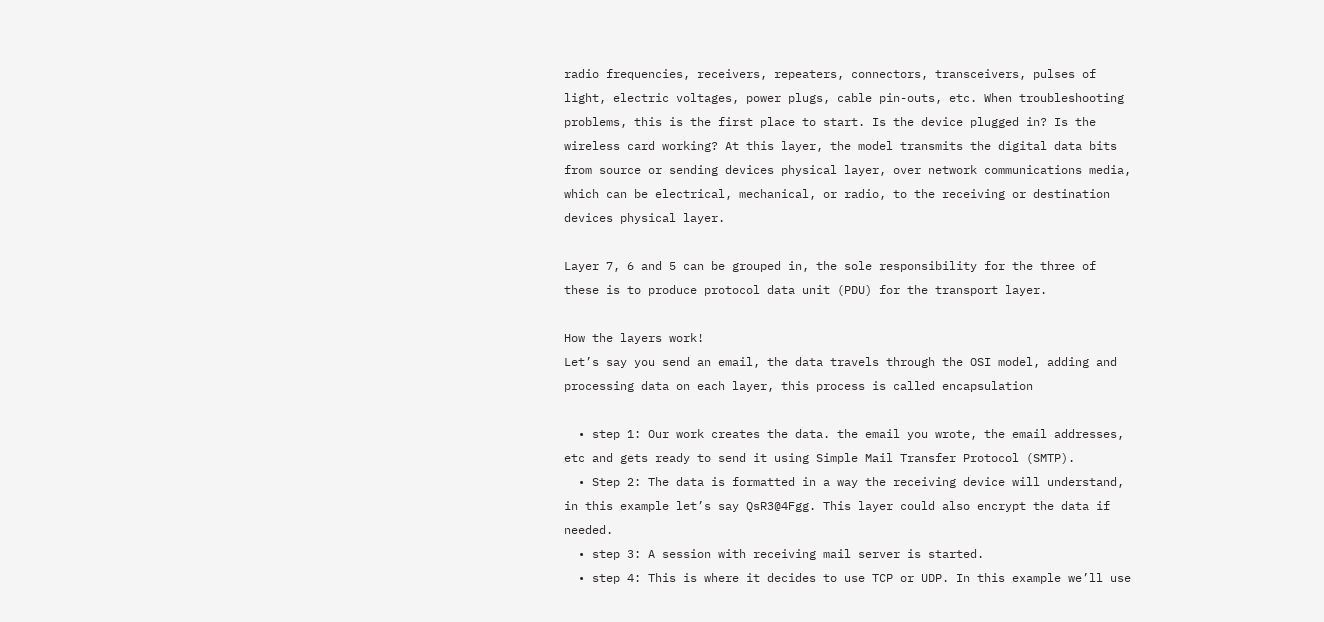radio frequencies, receivers, repeaters, connectors, transceivers, pulses of light, electric voltages, power plugs, cable pin-outs, etc. When troubleshooting problems, this is the first place to start. Is the device plugged in? Is the wireless card working? At this layer, the model transmits the digital data bits from source or sending devices physical layer, over network communications media, which can be electrical, mechanical, or radio, to the receiving or destination devices physical layer.

Layer 7, 6 and 5 can be grouped in, the sole responsibility for the three of these is to produce protocol data unit (PDU) for the transport layer.

How the layers work!
Let’s say you send an email, the data travels through the OSI model, adding and processing data on each layer, this process is called encapsulation

  • step 1: Our work creates the data. the email you wrote, the email addresses, etc and gets ready to send it using Simple Mail Transfer Protocol (SMTP).
  • Step 2: The data is formatted in a way the receiving device will understand, in this example let’s say QsR3@4Fgg. This layer could also encrypt the data if needed.
  • step 3: A session with receiving mail server is started.
  • step 4: This is where it decides to use TCP or UDP. In this example we’ll use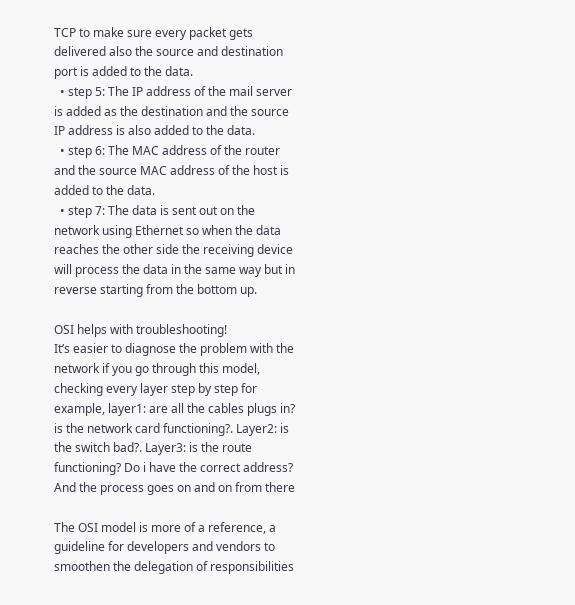TCP to make sure every packet gets delivered also the source and destination port is added to the data.
  • step 5: The IP address of the mail server is added as the destination and the source IP address is also added to the data.
  • step 6: The MAC address of the router and the source MAC address of the host is added to the data.
  • step 7: The data is sent out on the network using Ethernet so when the data reaches the other side the receiving device will process the data in the same way but in reverse starting from the bottom up.

OSI helps with troubleshooting!
It’s easier to diagnose the problem with the network if you go through this model, checking every layer step by step for example, layer1: are all the cables plugs in? is the network card functioning?. Layer2: is the switch bad?. Layer3: is the route functioning? Do i have the correct address? And the process goes on and on from there

The OSI model is more of a reference, a guideline for developers and vendors to smoothen the delegation of responsibilities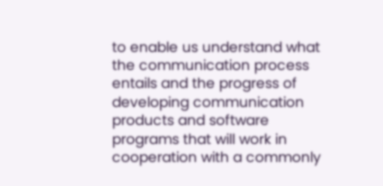to enable us understand what the communication process entails and the progress of developing communication products and software programs that will work in cooperation with a commonly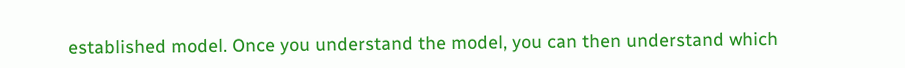established model. Once you understand the model, you can then understand which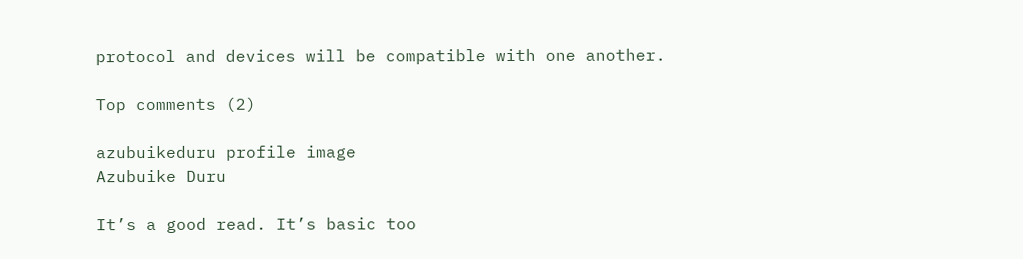protocol and devices will be compatible with one another.

Top comments (2)

azubuikeduru profile image
Azubuike Duru

It’s a good read. It’s basic too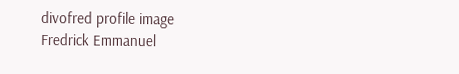divofred profile image
Fredrick Emmanuel